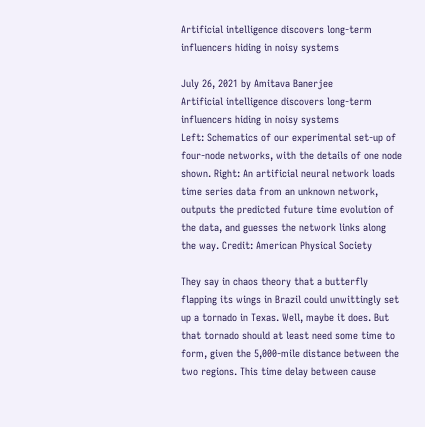Artificial intelligence discovers long-term influencers hiding in noisy systems

July 26, 2021 by Amitava Banerjee
Artificial intelligence discovers long-term influencers hiding in noisy systems
Left: Schematics of our experimental set-up of four-node networks, with the details of one node shown. Right: An artificial neural network loads time series data from an unknown network, outputs the predicted future time evolution of the data, and guesses the network links along the way. Credit: American Physical Society

They say in chaos theory that a butterfly flapping its wings in Brazil could unwittingly set up a tornado in Texas. Well, maybe it does. But that tornado should at least need some time to form, given the 5,000-mile distance between the two regions. This time delay between cause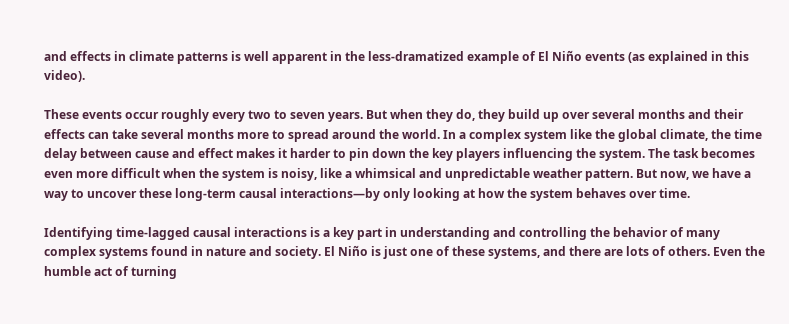and effects in climate patterns is well apparent in the less-dramatized example of El Niño events (as explained in this video).

These events occur roughly every two to seven years. But when they do, they build up over several months and their effects can take several months more to spread around the world. In a complex system like the global climate, the time delay between cause and effect makes it harder to pin down the key players influencing the system. The task becomes even more difficult when the system is noisy, like a whimsical and unpredictable weather pattern. But now, we have a way to uncover these long-term causal interactions—by only looking at how the system behaves over time.

Identifying time-lagged causal interactions is a key part in understanding and controlling the behavior of many complex systems found in nature and society. El Niño is just one of these systems, and there are lots of others. Even the humble act of turning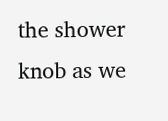the shower knob as we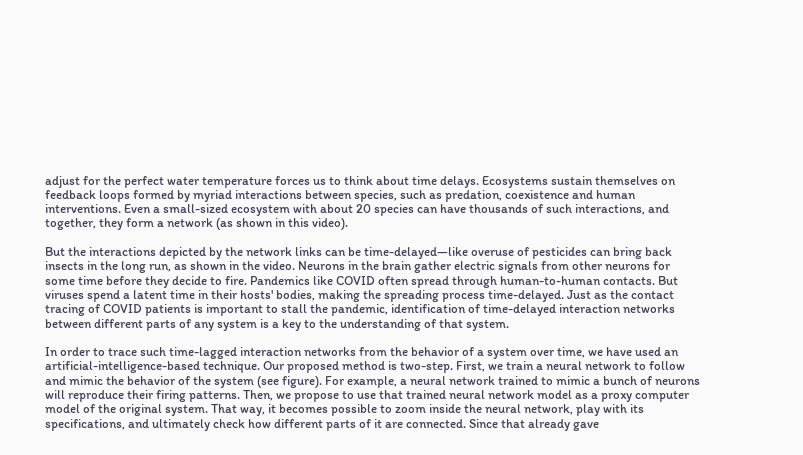adjust for the perfect water temperature forces us to think about time delays. Ecosystems sustain themselves on feedback loops formed by myriad interactions between species, such as predation, coexistence and human interventions. Even a small-sized ecosystem with about 20 species can have thousands of such interactions, and together, they form a network (as shown in this video).

But the interactions depicted by the network links can be time-delayed—like overuse of pesticides can bring back insects in the long run, as shown in the video. Neurons in the brain gather electric signals from other neurons for some time before they decide to fire. Pandemics like COVID often spread through human-to-human contacts. But viruses spend a latent time in their hosts' bodies, making the spreading process time-delayed. Just as the contact tracing of COVID patients is important to stall the pandemic, identification of time-delayed interaction networks between different parts of any system is a key to the understanding of that system.

In order to trace such time-lagged interaction networks from the behavior of a system over time, we have used an artificial-intelligence-based technique. Our proposed method is two-step. First, we train a neural network to follow and mimic the behavior of the system (see figure). For example, a neural network trained to mimic a bunch of neurons will reproduce their firing patterns. Then, we propose to use that trained neural network model as a proxy computer model of the original system. That way, it becomes possible to zoom inside the neural network, play with its specifications, and ultimately check how different parts of it are connected. Since that already gave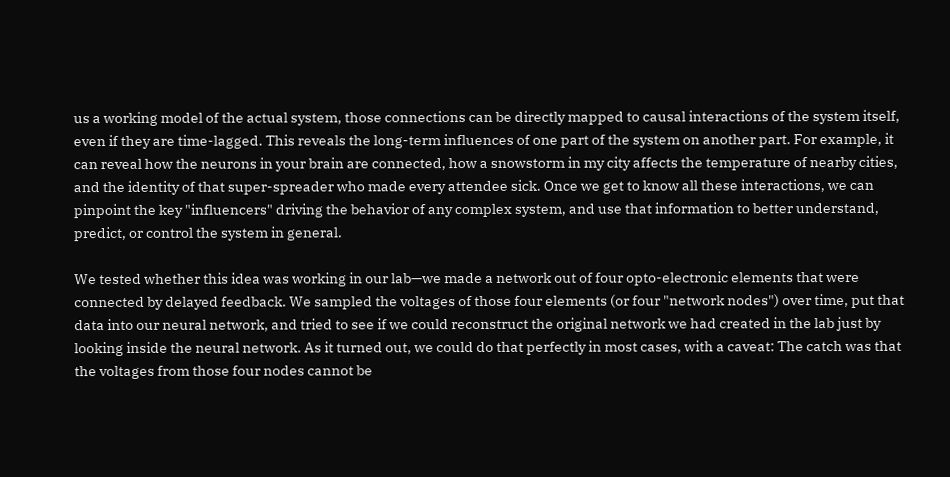us a working model of the actual system, those connections can be directly mapped to causal interactions of the system itself, even if they are time-lagged. This reveals the long-term influences of one part of the system on another part. For example, it can reveal how the neurons in your brain are connected, how a snowstorm in my city affects the temperature of nearby cities, and the identity of that super-spreader who made every attendee sick. Once we get to know all these interactions, we can pinpoint the key "influencers" driving the behavior of any complex system, and use that information to better understand, predict, or control the system in general.

We tested whether this idea was working in our lab—we made a network out of four opto-electronic elements that were connected by delayed feedback. We sampled the voltages of those four elements (or four "network nodes") over time, put that data into our neural network, and tried to see if we could reconstruct the original network we had created in the lab just by looking inside the neural network. As it turned out, we could do that perfectly in most cases, with a caveat: The catch was that the voltages from those four nodes cannot be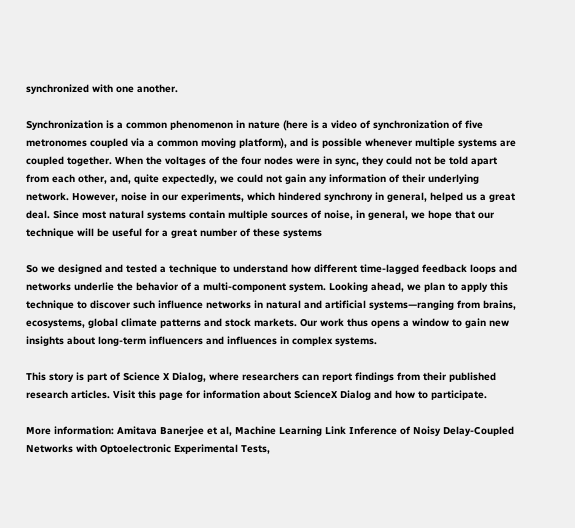synchronized with one another.

Synchronization is a common phenomenon in nature (here is a video of synchronization of five metronomes coupled via a common moving platform), and is possible whenever multiple systems are coupled together. When the voltages of the four nodes were in sync, they could not be told apart from each other, and, quite expectedly, we could not gain any information of their underlying network. However, noise in our experiments, which hindered synchrony in general, helped us a great deal. Since most natural systems contain multiple sources of noise, in general, we hope that our technique will be useful for a great number of these systems

So we designed and tested a technique to understand how different time-lagged feedback loops and networks underlie the behavior of a multi-component system. Looking ahead, we plan to apply this technique to discover such influence networks in natural and artificial systems—ranging from brains, ecosystems, global climate patterns and stock markets. Our work thus opens a window to gain new insights about long-term influencers and influences in complex systems.

This story is part of Science X Dialog, where researchers can report findings from their published research articles. Visit this page for information about ScienceX Dialog and how to participate.

More information: Amitava Banerjee et al, Machine Learning Link Inference of Noisy Delay-Coupled Networks with Optoelectronic Experimental Tests,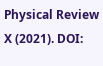Physical Review X (2021). DOI: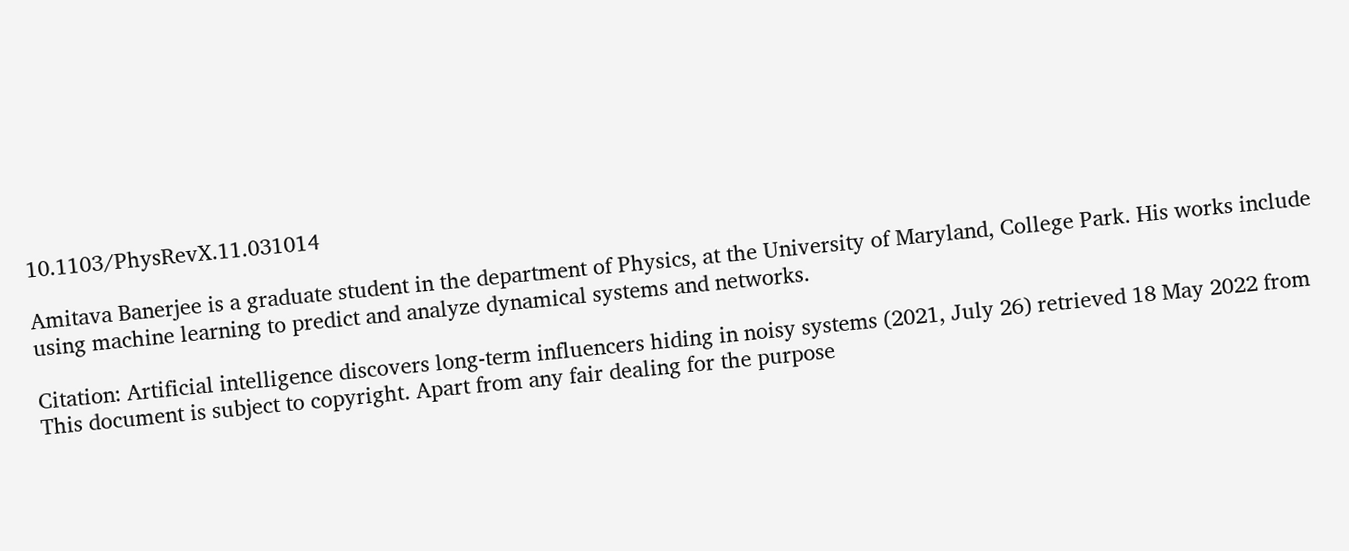10.1103/PhysRevX.11.031014

Amitava Banerjee is a graduate student in the department of Physics, at the University of Maryland, College Park. His works include using machine learning to predict and analyze dynamical systems and networks.

Citation: Artificial intelligence discovers long-term influencers hiding in noisy systems (2021, July 26) retrieved 18 May 2022 from
This document is subject to copyright. Apart from any fair dealing for the purpose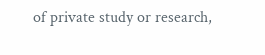of private study or research,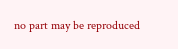no part may be reproduced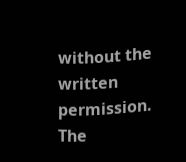without the written permission. The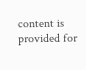content is provided for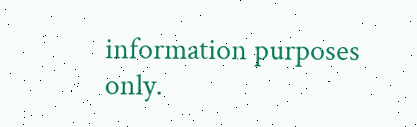information purposes only.